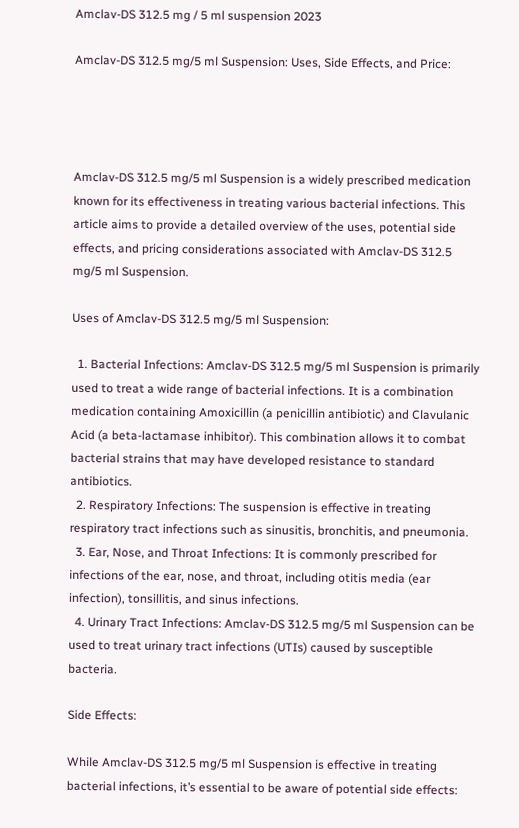Amclav-DS 312.5 mg / 5 ml suspension 2023

Amclav-DS 312.5 mg/5 ml Suspension: Uses, Side Effects, and Price:




Amclav-DS 312.5 mg/5 ml Suspension is a widely prescribed medication known for its effectiveness in treating various bacterial infections. This article aims to provide a detailed overview of the uses, potential side effects, and pricing considerations associated with Amclav-DS 312.5 mg/5 ml Suspension.

Uses of Amclav-DS 312.5 mg/5 ml Suspension:

  1. Bacterial Infections: Amclav-DS 312.5 mg/5 ml Suspension is primarily used to treat a wide range of bacterial infections. It is a combination medication containing Amoxicillin (a penicillin antibiotic) and Clavulanic Acid (a beta-lactamase inhibitor). This combination allows it to combat bacterial strains that may have developed resistance to standard antibiotics.
  2. Respiratory Infections: The suspension is effective in treating respiratory tract infections such as sinusitis, bronchitis, and pneumonia.
  3. Ear, Nose, and Throat Infections: It is commonly prescribed for infections of the ear, nose, and throat, including otitis media (ear infection), tonsillitis, and sinus infections.
  4. Urinary Tract Infections: Amclav-DS 312.5 mg/5 ml Suspension can be used to treat urinary tract infections (UTIs) caused by susceptible bacteria.

Side Effects:

While Amclav-DS 312.5 mg/5 ml Suspension is effective in treating bacterial infections, it’s essential to be aware of potential side effects: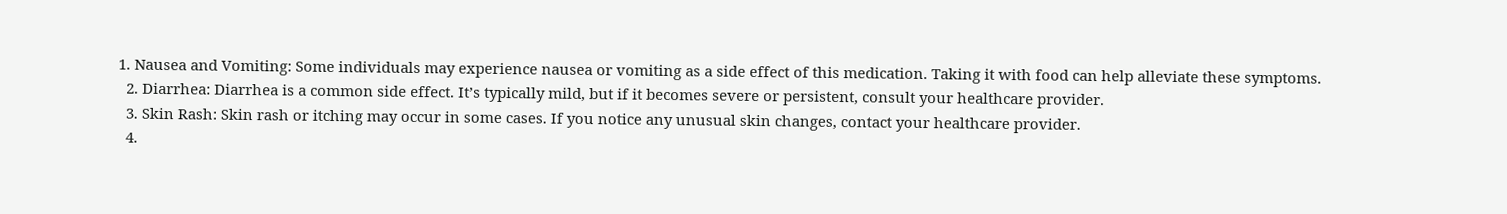1. Nausea and Vomiting: Some individuals may experience nausea or vomiting as a side effect of this medication. Taking it with food can help alleviate these symptoms.
  2. Diarrhea: Diarrhea is a common side effect. It’s typically mild, but if it becomes severe or persistent, consult your healthcare provider.
  3. Skin Rash: Skin rash or itching may occur in some cases. If you notice any unusual skin changes, contact your healthcare provider.
  4.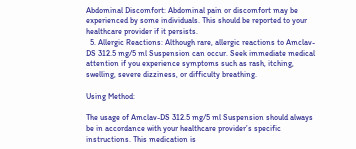Abdominal Discomfort: Abdominal pain or discomfort may be experienced by some individuals. This should be reported to your healthcare provider if it persists.
  5. Allergic Reactions: Although rare, allergic reactions to Amclav-DS 312.5 mg/5 ml Suspension can occur. Seek immediate medical attention if you experience symptoms such as rash, itching, swelling, severe dizziness, or difficulty breathing.

Using Method:

The usage of Amclav-DS 312.5 mg/5 ml Suspension should always be in accordance with your healthcare provider’s specific instructions. This medication is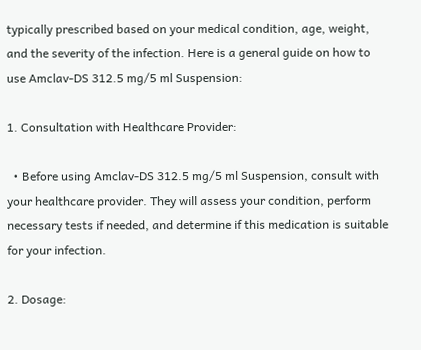typically prescribed based on your medical condition, age, weight, and the severity of the infection. Here is a general guide on how to use Amclav-DS 312.5 mg/5 ml Suspension:

1. Consultation with Healthcare Provider:

  • Before using Amclav-DS 312.5 mg/5 ml Suspension, consult with your healthcare provider. They will assess your condition, perform necessary tests if needed, and determine if this medication is suitable for your infection.

2. Dosage: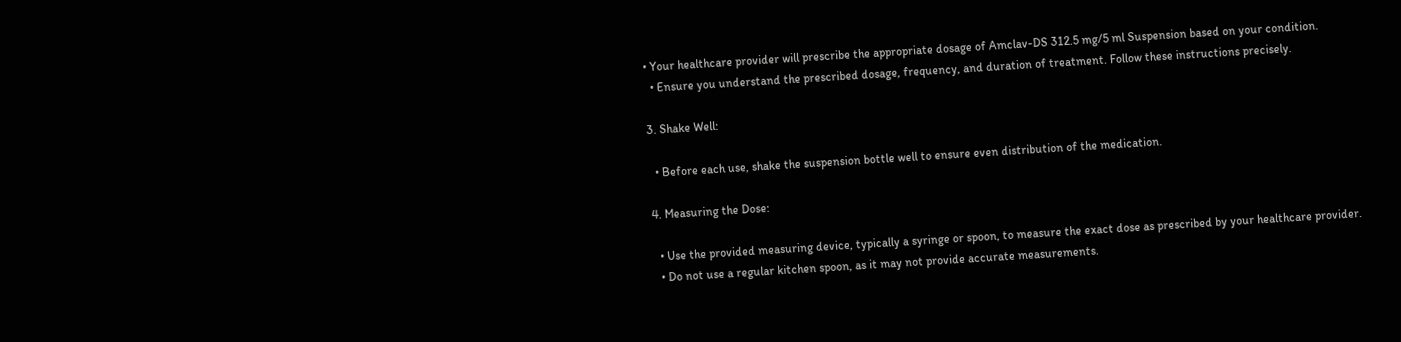• Your healthcare provider will prescribe the appropriate dosage of Amclav-DS 312.5 mg/5 ml Suspension based on your condition.
  • Ensure you understand the prescribed dosage, frequency, and duration of treatment. Follow these instructions precisely.

3. Shake Well:

  • Before each use, shake the suspension bottle well to ensure even distribution of the medication.

4. Measuring the Dose:

  • Use the provided measuring device, typically a syringe or spoon, to measure the exact dose as prescribed by your healthcare provider.
  • Do not use a regular kitchen spoon, as it may not provide accurate measurements.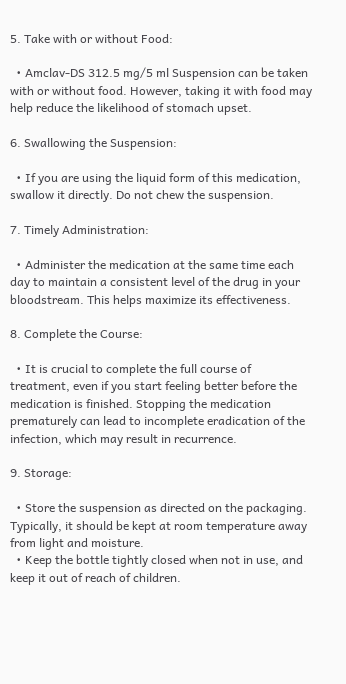5. Take with or without Food:

  • Amclav-DS 312.5 mg/5 ml Suspension can be taken with or without food. However, taking it with food may help reduce the likelihood of stomach upset.

6. Swallowing the Suspension:

  • If you are using the liquid form of this medication, swallow it directly. Do not chew the suspension.

7. Timely Administration:

  • Administer the medication at the same time each day to maintain a consistent level of the drug in your bloodstream. This helps maximize its effectiveness.

8. Complete the Course:

  • It is crucial to complete the full course of treatment, even if you start feeling better before the medication is finished. Stopping the medication prematurely can lead to incomplete eradication of the infection, which may result in recurrence.

9. Storage:

  • Store the suspension as directed on the packaging. Typically, it should be kept at room temperature away from light and moisture.
  • Keep the bottle tightly closed when not in use, and keep it out of reach of children.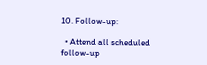10. Follow-up:

  • Attend all scheduled follow-up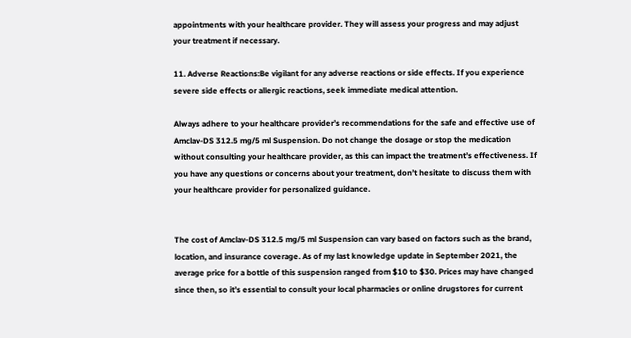appointments with your healthcare provider. They will assess your progress and may adjust your treatment if necessary.

11. Adverse Reactions:Be vigilant for any adverse reactions or side effects. If you experience severe side effects or allergic reactions, seek immediate medical attention.

Always adhere to your healthcare provider’s recommendations for the safe and effective use of Amclav-DS 312.5 mg/5 ml Suspension. Do not change the dosage or stop the medication without consulting your healthcare provider, as this can impact the treatment’s effectiveness. If you have any questions or concerns about your treatment, don’t hesitate to discuss them with your healthcare provider for personalized guidance.


The cost of Amclav-DS 312.5 mg/5 ml Suspension can vary based on factors such as the brand, location, and insurance coverage. As of my last knowledge update in September 2021, the average price for a bottle of this suspension ranged from $10 to $30. Prices may have changed since then, so it’s essential to consult your local pharmacies or online drugstores for current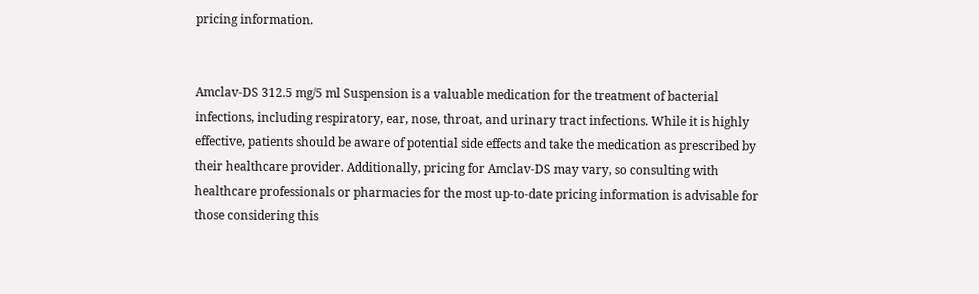pricing information.


Amclav-DS 312.5 mg/5 ml Suspension is a valuable medication for the treatment of bacterial infections, including respiratory, ear, nose, throat, and urinary tract infections. While it is highly effective, patients should be aware of potential side effects and take the medication as prescribed by their healthcare provider. Additionally, pricing for Amclav-DS may vary, so consulting with healthcare professionals or pharmacies for the most up-to-date pricing information is advisable for those considering this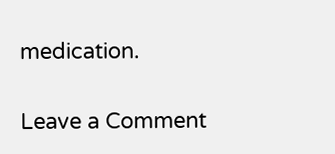medication.

Leave a Comment